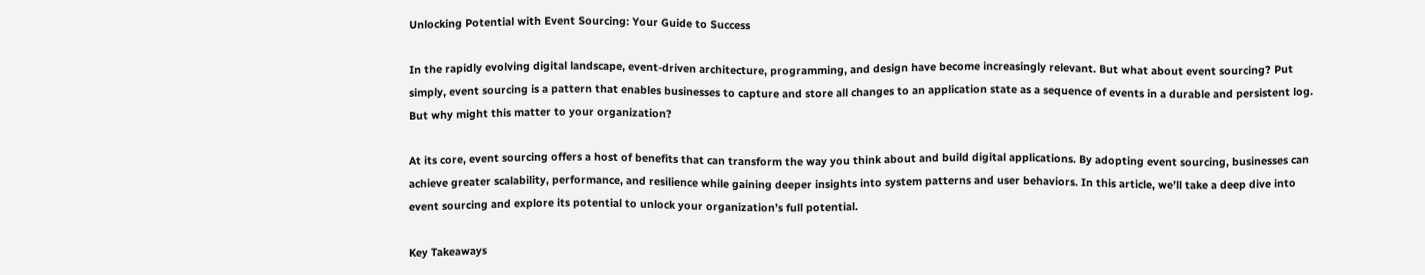Unlocking Potential with Event Sourcing: Your Guide to Success

In the rapidly evolving digital landscape, event-driven architecture, programming, and design have become increasingly relevant. But what about event sourcing? Put simply, event sourcing is a pattern that enables businesses to capture and store all changes to an application state as a sequence of events in a durable and persistent log. But why might this matter to your organization?

At its core, event sourcing offers a host of benefits that can transform the way you think about and build digital applications. By adopting event sourcing, businesses can achieve greater scalability, performance, and resilience while gaining deeper insights into system patterns and user behaviors. In this article, we’ll take a deep dive into event sourcing and explore its potential to unlock your organization’s full potential.

Key Takeaways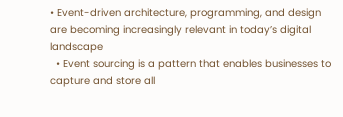• Event-driven architecture, programming, and design are becoming increasingly relevant in today’s digital landscape
  • Event sourcing is a pattern that enables businesses to capture and store all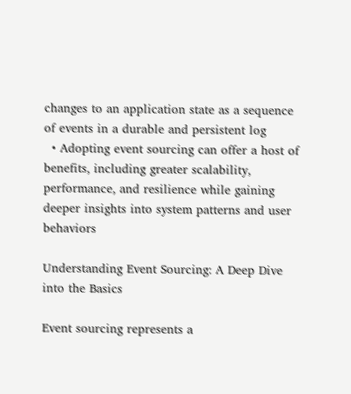changes to an application state as a sequence of events in a durable and persistent log
  • Adopting event sourcing can offer a host of benefits, including greater scalability, performance, and resilience while gaining deeper insights into system patterns and user behaviors

Understanding Event Sourcing: A Deep Dive into the Basics

Event sourcing represents a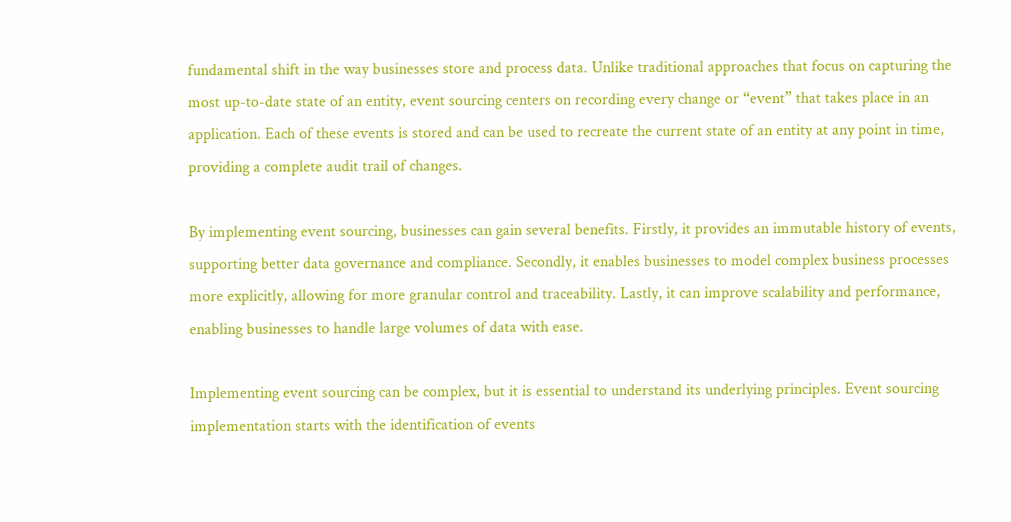fundamental shift in the way businesses store and process data. Unlike traditional approaches that focus on capturing the most up-to-date state of an entity, event sourcing centers on recording every change or “event” that takes place in an application. Each of these events is stored and can be used to recreate the current state of an entity at any point in time, providing a complete audit trail of changes.

By implementing event sourcing, businesses can gain several benefits. Firstly, it provides an immutable history of events, supporting better data governance and compliance. Secondly, it enables businesses to model complex business processes more explicitly, allowing for more granular control and traceability. Lastly, it can improve scalability and performance, enabling businesses to handle large volumes of data with ease.

Implementing event sourcing can be complex, but it is essential to understand its underlying principles. Event sourcing implementation starts with the identification of events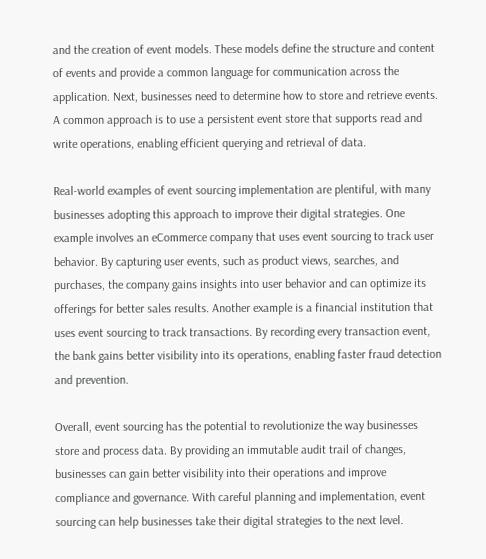and the creation of event models. These models define the structure and content of events and provide a common language for communication across the application. Next, businesses need to determine how to store and retrieve events. A common approach is to use a persistent event store that supports read and write operations, enabling efficient querying and retrieval of data.

Real-world examples of event sourcing implementation are plentiful, with many businesses adopting this approach to improve their digital strategies. One example involves an eCommerce company that uses event sourcing to track user behavior. By capturing user events, such as product views, searches, and purchases, the company gains insights into user behavior and can optimize its offerings for better sales results. Another example is a financial institution that uses event sourcing to track transactions. By recording every transaction event, the bank gains better visibility into its operations, enabling faster fraud detection and prevention.

Overall, event sourcing has the potential to revolutionize the way businesses store and process data. By providing an immutable audit trail of changes, businesses can gain better visibility into their operations and improve compliance and governance. With careful planning and implementation, event sourcing can help businesses take their digital strategies to the next level.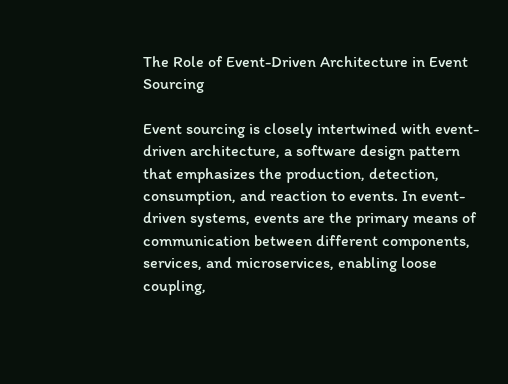The Role of Event-Driven Architecture in Event Sourcing

Event sourcing is closely intertwined with event-driven architecture, a software design pattern that emphasizes the production, detection, consumption, and reaction to events. In event-driven systems, events are the primary means of communication between different components, services, and microservices, enabling loose coupling,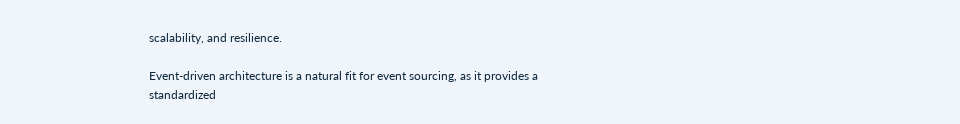scalability, and resilience.

Event-driven architecture is a natural fit for event sourcing, as it provides a standardized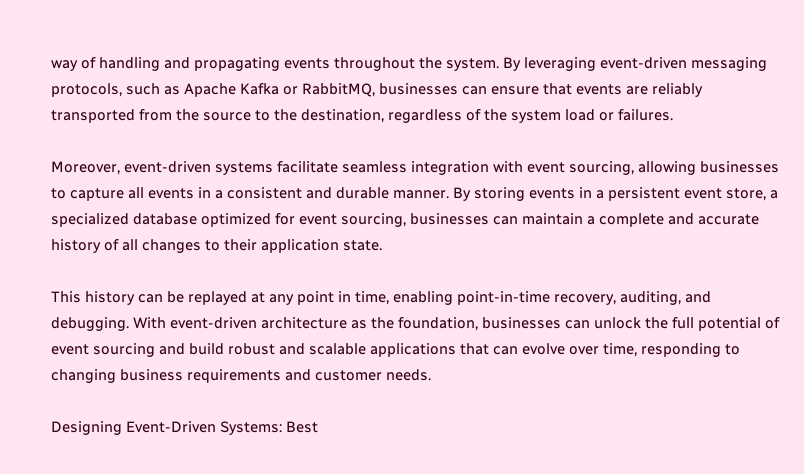way of handling and propagating events throughout the system. By leveraging event-driven messaging protocols, such as Apache Kafka or RabbitMQ, businesses can ensure that events are reliably transported from the source to the destination, regardless of the system load or failures.

Moreover, event-driven systems facilitate seamless integration with event sourcing, allowing businesses to capture all events in a consistent and durable manner. By storing events in a persistent event store, a specialized database optimized for event sourcing, businesses can maintain a complete and accurate history of all changes to their application state.

This history can be replayed at any point in time, enabling point-in-time recovery, auditing, and debugging. With event-driven architecture as the foundation, businesses can unlock the full potential of event sourcing and build robust and scalable applications that can evolve over time, responding to changing business requirements and customer needs.

Designing Event-Driven Systems: Best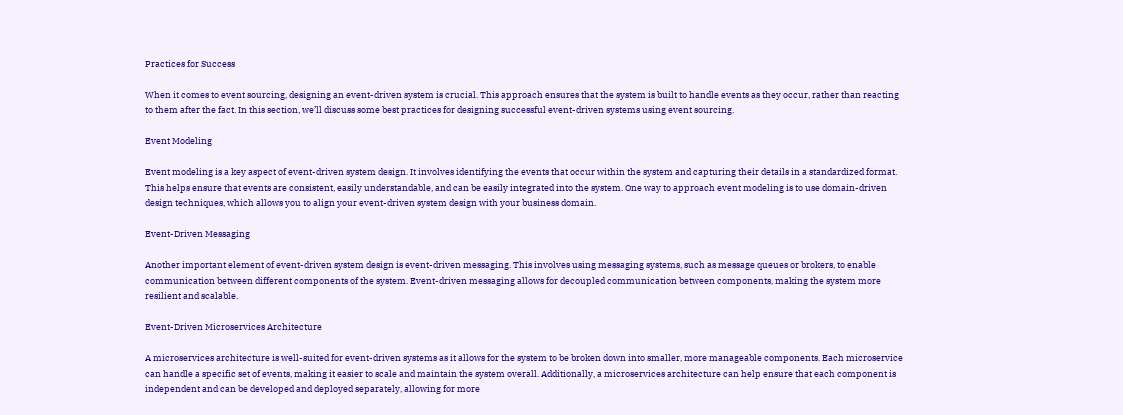Practices for Success

When it comes to event sourcing, designing an event-driven system is crucial. This approach ensures that the system is built to handle events as they occur, rather than reacting to them after the fact. In this section, we’ll discuss some best practices for designing successful event-driven systems using event sourcing.

Event Modeling

Event modeling is a key aspect of event-driven system design. It involves identifying the events that occur within the system and capturing their details in a standardized format. This helps ensure that events are consistent, easily understandable, and can be easily integrated into the system. One way to approach event modeling is to use domain-driven design techniques, which allows you to align your event-driven system design with your business domain.

Event-Driven Messaging

Another important element of event-driven system design is event-driven messaging. This involves using messaging systems, such as message queues or brokers, to enable communication between different components of the system. Event-driven messaging allows for decoupled communication between components, making the system more resilient and scalable.

Event-Driven Microservices Architecture

A microservices architecture is well-suited for event-driven systems as it allows for the system to be broken down into smaller, more manageable components. Each microservice can handle a specific set of events, making it easier to scale and maintain the system overall. Additionally, a microservices architecture can help ensure that each component is independent and can be developed and deployed separately, allowing for more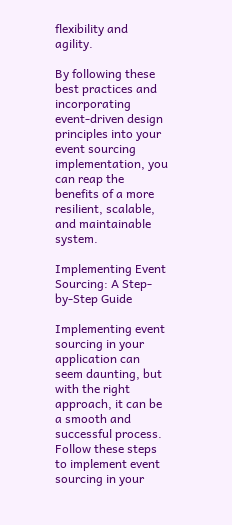flexibility and agility.

By following these best practices and incorporating event-driven design principles into your event sourcing implementation, you can reap the benefits of a more resilient, scalable, and maintainable system.

Implementing Event Sourcing: A Step-by-Step Guide

Implementing event sourcing in your application can seem daunting, but with the right approach, it can be a smooth and successful process. Follow these steps to implement event sourcing in your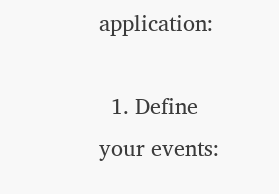application:

  1. Define your events: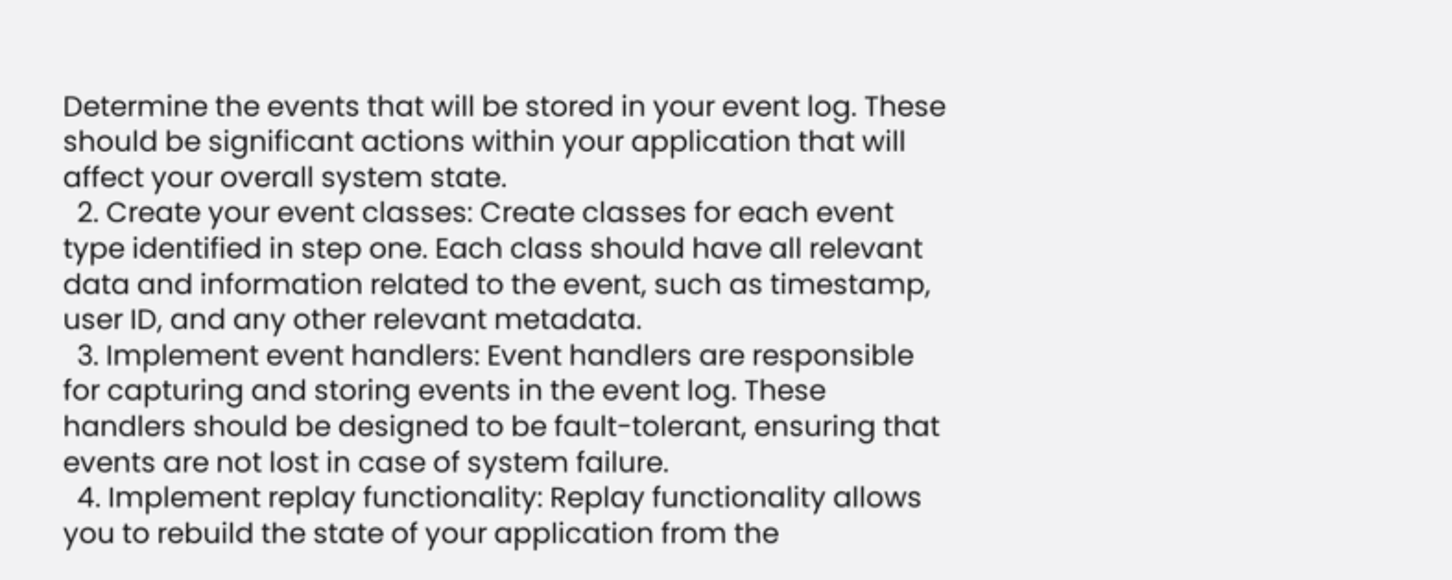Determine the events that will be stored in your event log. These should be significant actions within your application that will affect your overall system state.
  2. Create your event classes: Create classes for each event type identified in step one. Each class should have all relevant data and information related to the event, such as timestamp, user ID, and any other relevant metadata.
  3. Implement event handlers: Event handlers are responsible for capturing and storing events in the event log. These handlers should be designed to be fault-tolerant, ensuring that events are not lost in case of system failure.
  4. Implement replay functionality: Replay functionality allows you to rebuild the state of your application from the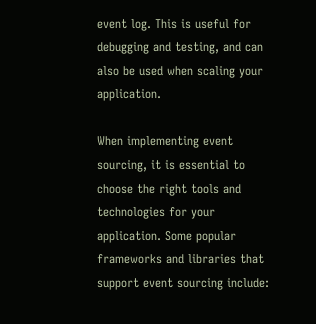event log. This is useful for debugging and testing, and can also be used when scaling your application.

When implementing event sourcing, it is essential to choose the right tools and technologies for your application. Some popular frameworks and libraries that support event sourcing include: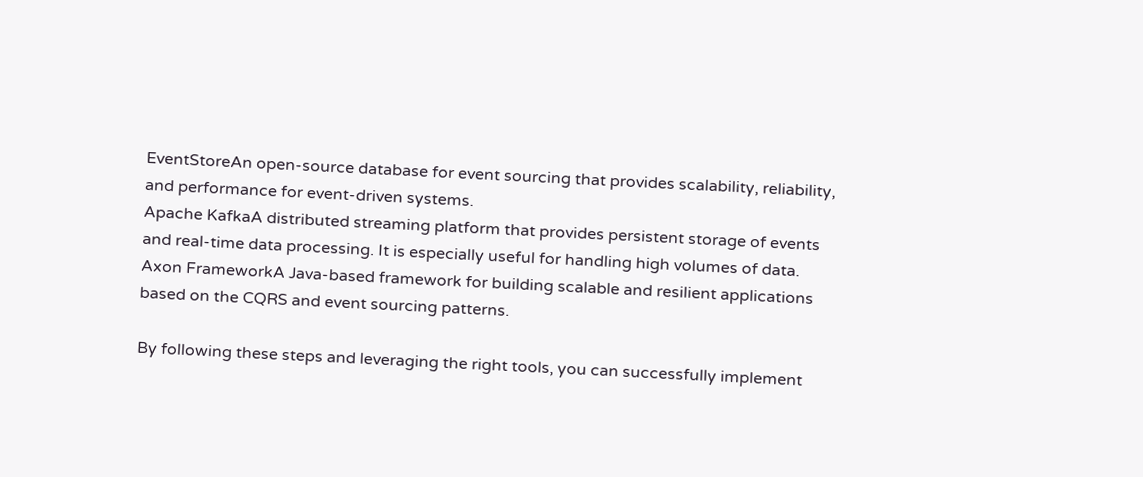EventStoreAn open-source database for event sourcing that provides scalability, reliability, and performance for event-driven systems.
Apache KafkaA distributed streaming platform that provides persistent storage of events and real-time data processing. It is especially useful for handling high volumes of data.
Axon FrameworkA Java-based framework for building scalable and resilient applications based on the CQRS and event sourcing patterns.

By following these steps and leveraging the right tools, you can successfully implement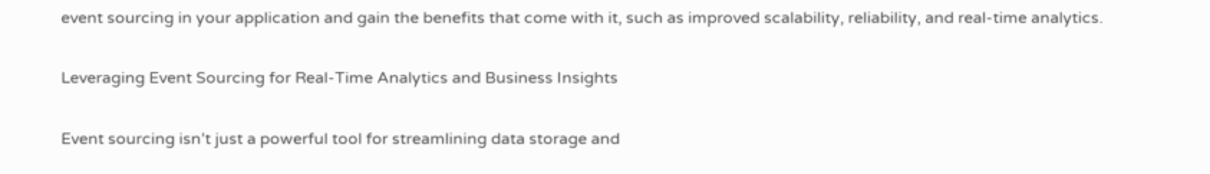event sourcing in your application and gain the benefits that come with it, such as improved scalability, reliability, and real-time analytics.

Leveraging Event Sourcing for Real-Time Analytics and Business Insights

Event sourcing isn’t just a powerful tool for streamlining data storage and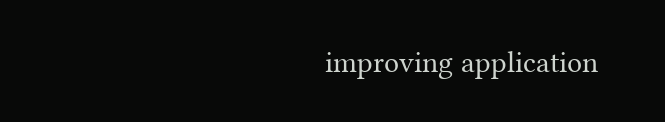improving application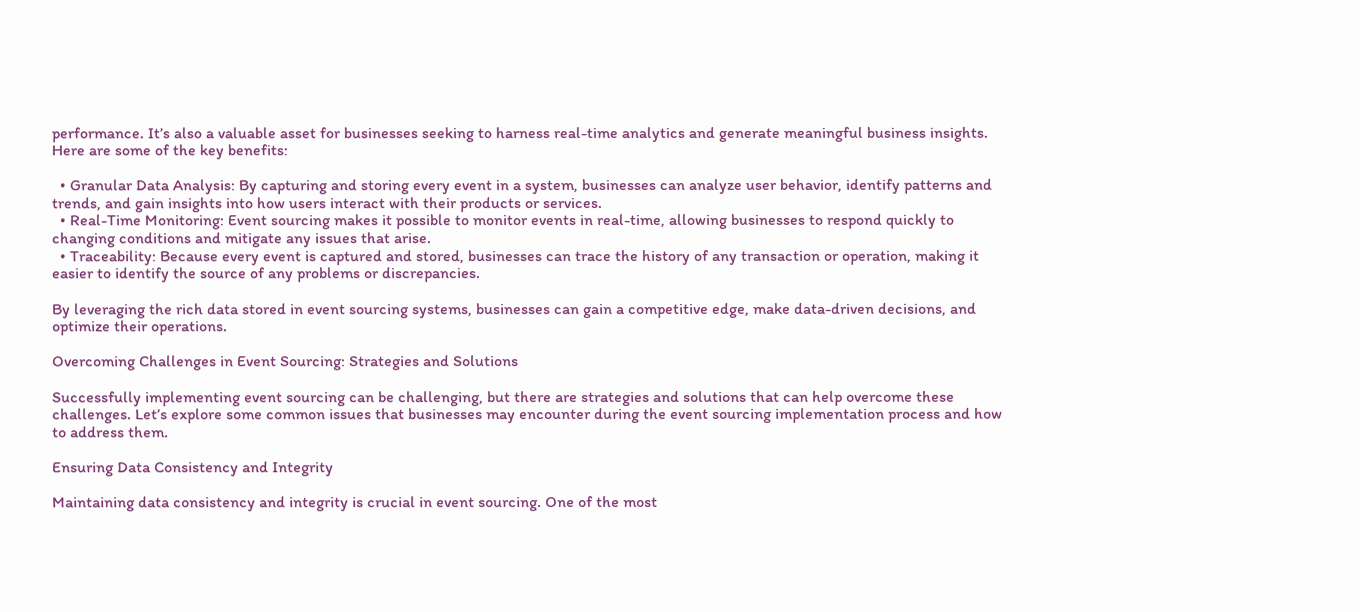performance. It’s also a valuable asset for businesses seeking to harness real-time analytics and generate meaningful business insights. Here are some of the key benefits:

  • Granular Data Analysis: By capturing and storing every event in a system, businesses can analyze user behavior, identify patterns and trends, and gain insights into how users interact with their products or services.
  • Real-Time Monitoring: Event sourcing makes it possible to monitor events in real-time, allowing businesses to respond quickly to changing conditions and mitigate any issues that arise.
  • Traceability: Because every event is captured and stored, businesses can trace the history of any transaction or operation, making it easier to identify the source of any problems or discrepancies.

By leveraging the rich data stored in event sourcing systems, businesses can gain a competitive edge, make data-driven decisions, and optimize their operations.

Overcoming Challenges in Event Sourcing: Strategies and Solutions

Successfully implementing event sourcing can be challenging, but there are strategies and solutions that can help overcome these challenges. Let’s explore some common issues that businesses may encounter during the event sourcing implementation process and how to address them.

Ensuring Data Consistency and Integrity

Maintaining data consistency and integrity is crucial in event sourcing. One of the most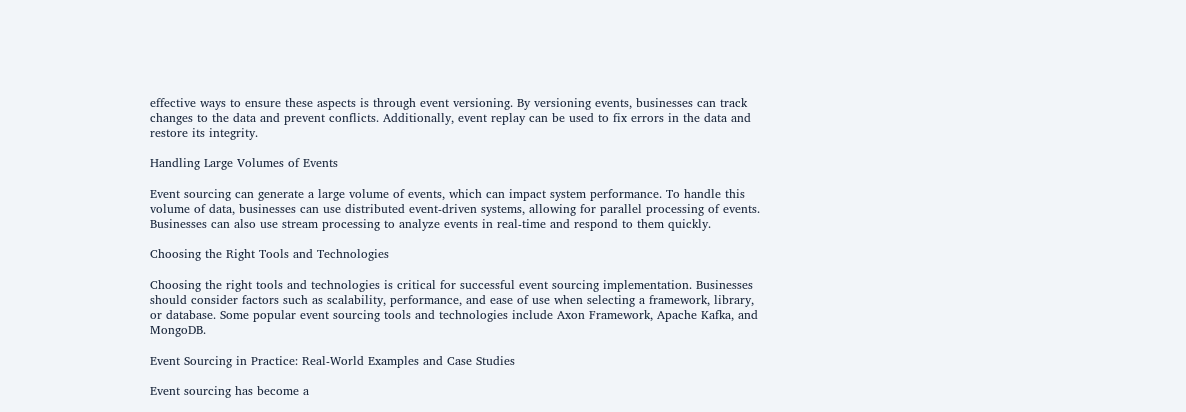effective ways to ensure these aspects is through event versioning. By versioning events, businesses can track changes to the data and prevent conflicts. Additionally, event replay can be used to fix errors in the data and restore its integrity.

Handling Large Volumes of Events

Event sourcing can generate a large volume of events, which can impact system performance. To handle this volume of data, businesses can use distributed event-driven systems, allowing for parallel processing of events. Businesses can also use stream processing to analyze events in real-time and respond to them quickly.

Choosing the Right Tools and Technologies

Choosing the right tools and technologies is critical for successful event sourcing implementation. Businesses should consider factors such as scalability, performance, and ease of use when selecting a framework, library, or database. Some popular event sourcing tools and technologies include Axon Framework, Apache Kafka, and MongoDB.

Event Sourcing in Practice: Real-World Examples and Case Studies

Event sourcing has become a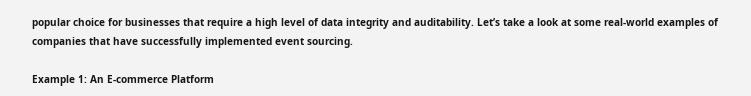popular choice for businesses that require a high level of data integrity and auditability. Let’s take a look at some real-world examples of companies that have successfully implemented event sourcing.

Example 1: An E-commerce Platform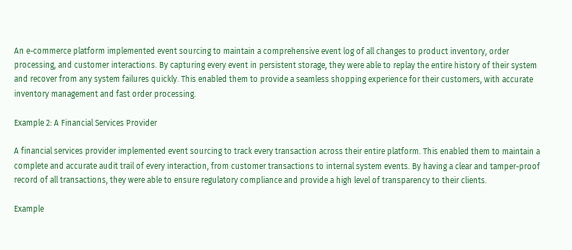An e-commerce platform implemented event sourcing to maintain a comprehensive event log of all changes to product inventory, order processing, and customer interactions. By capturing every event in persistent storage, they were able to replay the entire history of their system and recover from any system failures quickly. This enabled them to provide a seamless shopping experience for their customers, with accurate inventory management and fast order processing.

Example 2: A Financial Services Provider

A financial services provider implemented event sourcing to track every transaction across their entire platform. This enabled them to maintain a complete and accurate audit trail of every interaction, from customer transactions to internal system events. By having a clear and tamper-proof record of all transactions, they were able to ensure regulatory compliance and provide a high level of transparency to their clients.

Example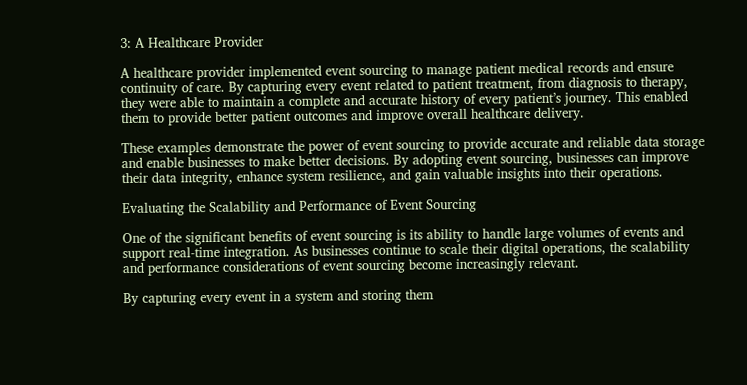3: A Healthcare Provider

A healthcare provider implemented event sourcing to manage patient medical records and ensure continuity of care. By capturing every event related to patient treatment, from diagnosis to therapy, they were able to maintain a complete and accurate history of every patient’s journey. This enabled them to provide better patient outcomes and improve overall healthcare delivery.

These examples demonstrate the power of event sourcing to provide accurate and reliable data storage and enable businesses to make better decisions. By adopting event sourcing, businesses can improve their data integrity, enhance system resilience, and gain valuable insights into their operations.

Evaluating the Scalability and Performance of Event Sourcing

One of the significant benefits of event sourcing is its ability to handle large volumes of events and support real-time integration. As businesses continue to scale their digital operations, the scalability and performance considerations of event sourcing become increasingly relevant.

By capturing every event in a system and storing them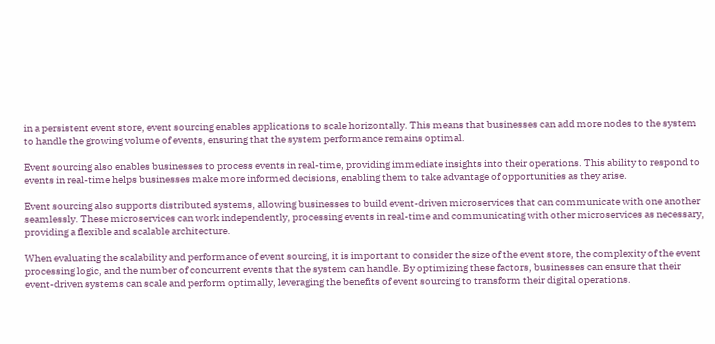in a persistent event store, event sourcing enables applications to scale horizontally. This means that businesses can add more nodes to the system to handle the growing volume of events, ensuring that the system performance remains optimal.

Event sourcing also enables businesses to process events in real-time, providing immediate insights into their operations. This ability to respond to events in real-time helps businesses make more informed decisions, enabling them to take advantage of opportunities as they arise.

Event sourcing also supports distributed systems, allowing businesses to build event-driven microservices that can communicate with one another seamlessly. These microservices can work independently, processing events in real-time and communicating with other microservices as necessary, providing a flexible and scalable architecture.

When evaluating the scalability and performance of event sourcing, it is important to consider the size of the event store, the complexity of the event processing logic, and the number of concurrent events that the system can handle. By optimizing these factors, businesses can ensure that their event-driven systems can scale and perform optimally, leveraging the benefits of event sourcing to transform their digital operations.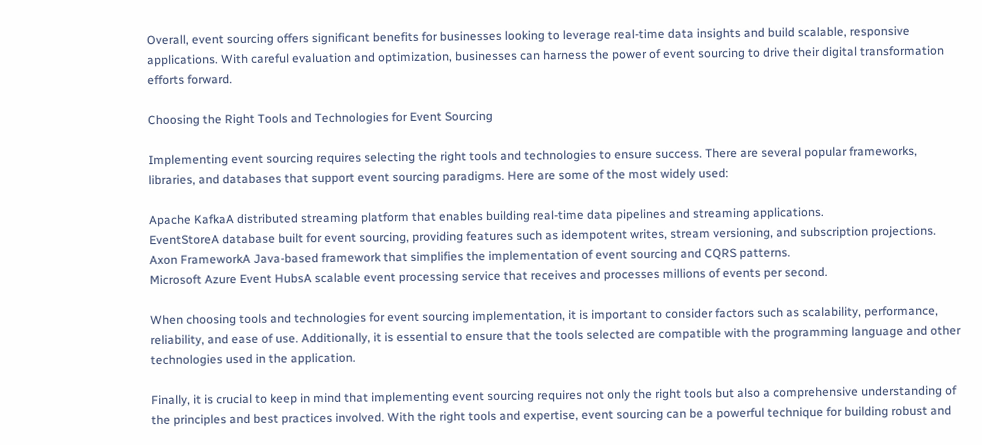Overall, event sourcing offers significant benefits for businesses looking to leverage real-time data insights and build scalable, responsive applications. With careful evaluation and optimization, businesses can harness the power of event sourcing to drive their digital transformation efforts forward.

Choosing the Right Tools and Technologies for Event Sourcing

Implementing event sourcing requires selecting the right tools and technologies to ensure success. There are several popular frameworks, libraries, and databases that support event sourcing paradigms. Here are some of the most widely used:

Apache KafkaA distributed streaming platform that enables building real-time data pipelines and streaming applications.
EventStoreA database built for event sourcing, providing features such as idempotent writes, stream versioning, and subscription projections.
Axon FrameworkA Java-based framework that simplifies the implementation of event sourcing and CQRS patterns.
Microsoft Azure Event HubsA scalable event processing service that receives and processes millions of events per second.

When choosing tools and technologies for event sourcing implementation, it is important to consider factors such as scalability, performance, reliability, and ease of use. Additionally, it is essential to ensure that the tools selected are compatible with the programming language and other technologies used in the application.

Finally, it is crucial to keep in mind that implementing event sourcing requires not only the right tools but also a comprehensive understanding of the principles and best practices involved. With the right tools and expertise, event sourcing can be a powerful technique for building robust and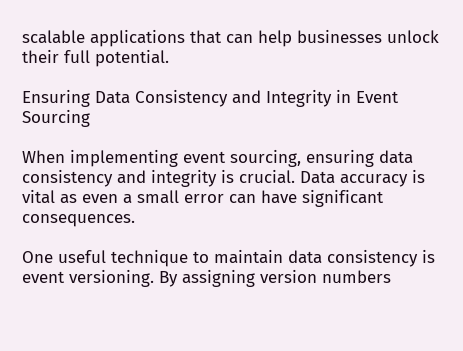scalable applications that can help businesses unlock their full potential.

Ensuring Data Consistency and Integrity in Event Sourcing

When implementing event sourcing, ensuring data consistency and integrity is crucial. Data accuracy is vital as even a small error can have significant consequences.

One useful technique to maintain data consistency is event versioning. By assigning version numbers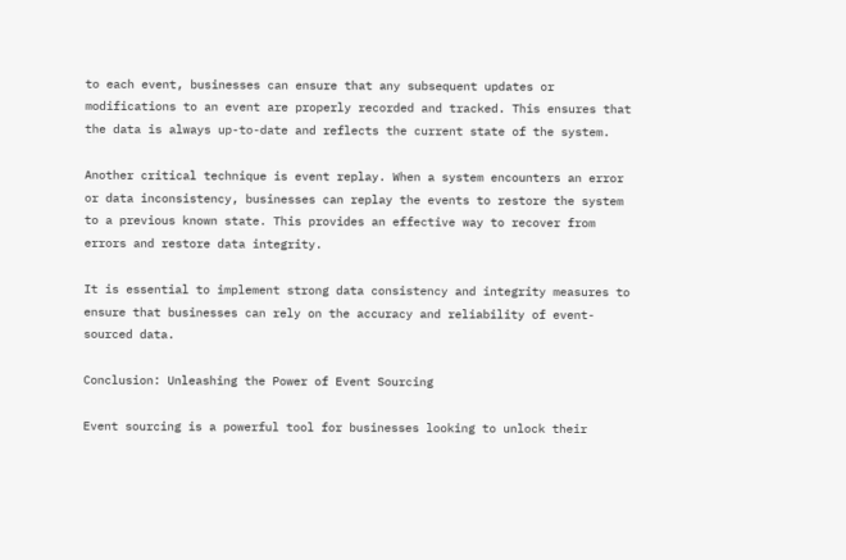to each event, businesses can ensure that any subsequent updates or modifications to an event are properly recorded and tracked. This ensures that the data is always up-to-date and reflects the current state of the system.

Another critical technique is event replay. When a system encounters an error or data inconsistency, businesses can replay the events to restore the system to a previous known state. This provides an effective way to recover from errors and restore data integrity.

It is essential to implement strong data consistency and integrity measures to ensure that businesses can rely on the accuracy and reliability of event-sourced data.

Conclusion: Unleashing the Power of Event Sourcing

Event sourcing is a powerful tool for businesses looking to unlock their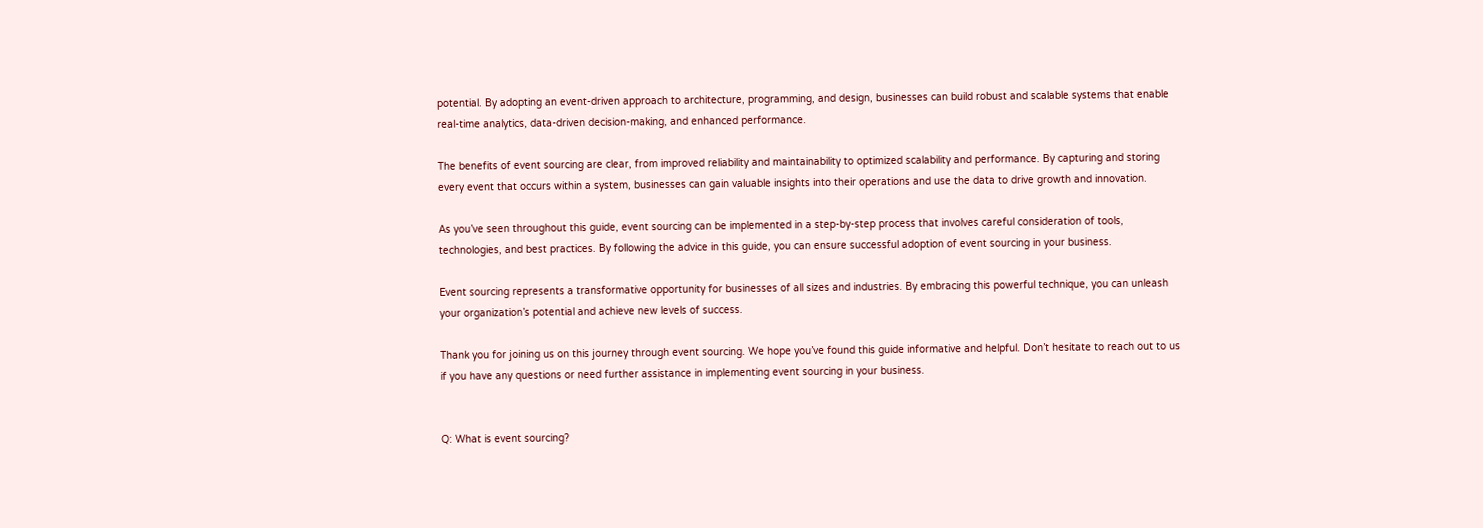potential. By adopting an event-driven approach to architecture, programming, and design, businesses can build robust and scalable systems that enable real-time analytics, data-driven decision-making, and enhanced performance.

The benefits of event sourcing are clear, from improved reliability and maintainability to optimized scalability and performance. By capturing and storing every event that occurs within a system, businesses can gain valuable insights into their operations and use the data to drive growth and innovation.

As you’ve seen throughout this guide, event sourcing can be implemented in a step-by-step process that involves careful consideration of tools, technologies, and best practices. By following the advice in this guide, you can ensure successful adoption of event sourcing in your business.

Event sourcing represents a transformative opportunity for businesses of all sizes and industries. By embracing this powerful technique, you can unleash your organization’s potential and achieve new levels of success.

Thank you for joining us on this journey through event sourcing. We hope you’ve found this guide informative and helpful. Don’t hesitate to reach out to us if you have any questions or need further assistance in implementing event sourcing in your business.


Q: What is event sourcing?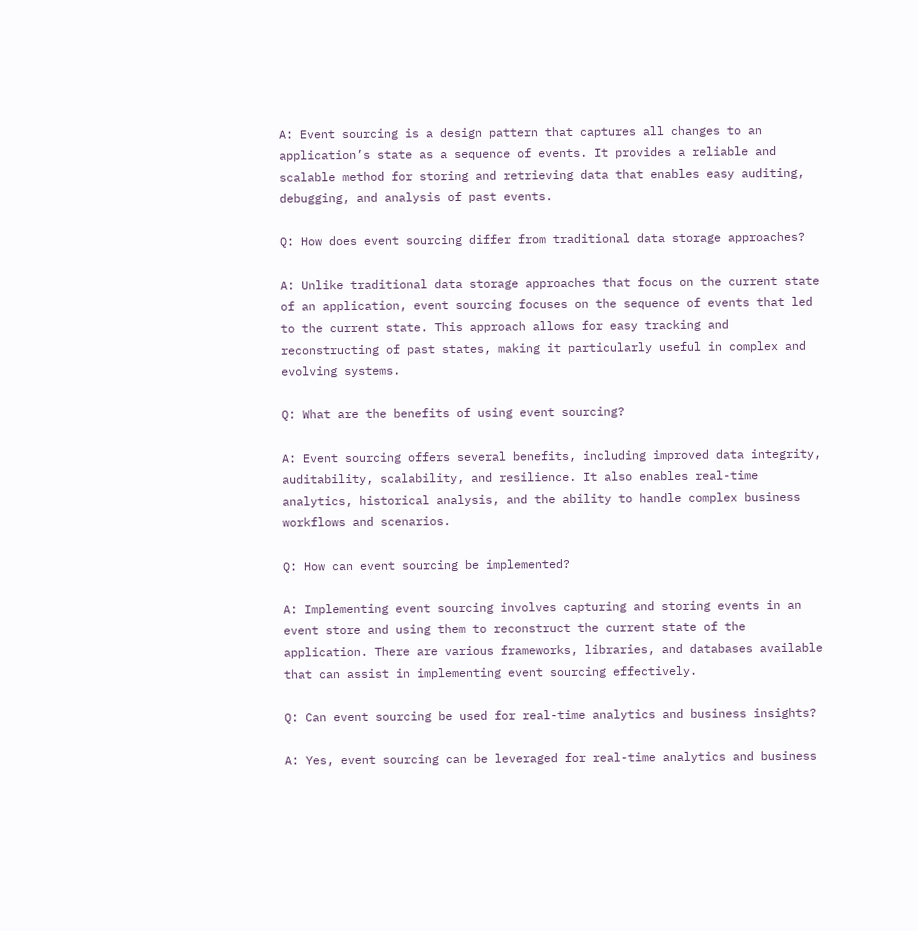A: Event sourcing is a design pattern that captures all changes to an application’s state as a sequence of events. It provides a reliable and scalable method for storing and retrieving data that enables easy auditing, debugging, and analysis of past events.

Q: How does event sourcing differ from traditional data storage approaches?

A: Unlike traditional data storage approaches that focus on the current state of an application, event sourcing focuses on the sequence of events that led to the current state. This approach allows for easy tracking and reconstructing of past states, making it particularly useful in complex and evolving systems.

Q: What are the benefits of using event sourcing?

A: Event sourcing offers several benefits, including improved data integrity, auditability, scalability, and resilience. It also enables real-time analytics, historical analysis, and the ability to handle complex business workflows and scenarios.

Q: How can event sourcing be implemented?

A: Implementing event sourcing involves capturing and storing events in an event store and using them to reconstruct the current state of the application. There are various frameworks, libraries, and databases available that can assist in implementing event sourcing effectively.

Q: Can event sourcing be used for real-time analytics and business insights?

A: Yes, event sourcing can be leveraged for real-time analytics and business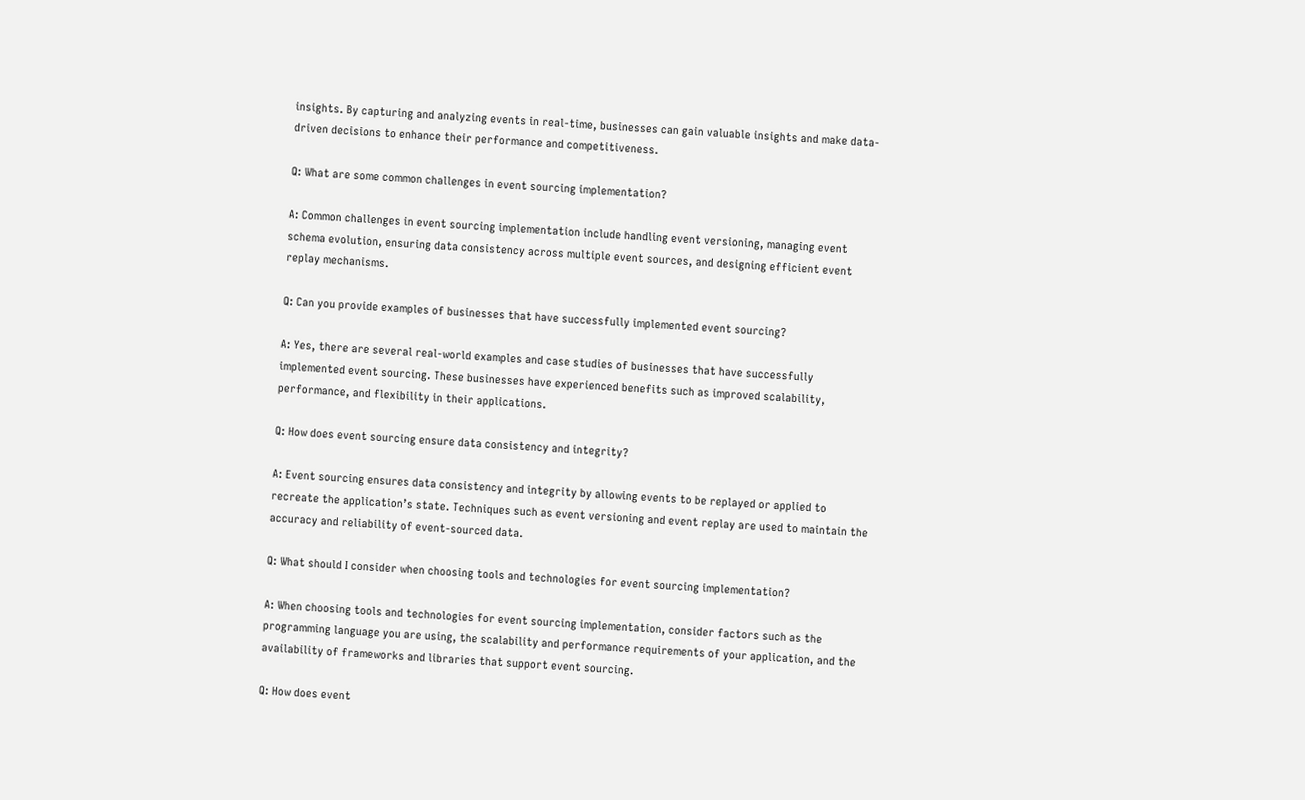insights. By capturing and analyzing events in real-time, businesses can gain valuable insights and make data-driven decisions to enhance their performance and competitiveness.

Q: What are some common challenges in event sourcing implementation?

A: Common challenges in event sourcing implementation include handling event versioning, managing event schema evolution, ensuring data consistency across multiple event sources, and designing efficient event replay mechanisms.

Q: Can you provide examples of businesses that have successfully implemented event sourcing?

A: Yes, there are several real-world examples and case studies of businesses that have successfully implemented event sourcing. These businesses have experienced benefits such as improved scalability, performance, and flexibility in their applications.

Q: How does event sourcing ensure data consistency and integrity?

A: Event sourcing ensures data consistency and integrity by allowing events to be replayed or applied to recreate the application’s state. Techniques such as event versioning and event replay are used to maintain the accuracy and reliability of event-sourced data.

Q: What should I consider when choosing tools and technologies for event sourcing implementation?

A: When choosing tools and technologies for event sourcing implementation, consider factors such as the programming language you are using, the scalability and performance requirements of your application, and the availability of frameworks and libraries that support event sourcing.

Q: How does event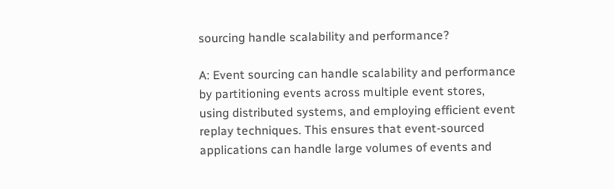sourcing handle scalability and performance?

A: Event sourcing can handle scalability and performance by partitioning events across multiple event stores, using distributed systems, and employing efficient event replay techniques. This ensures that event-sourced applications can handle large volumes of events and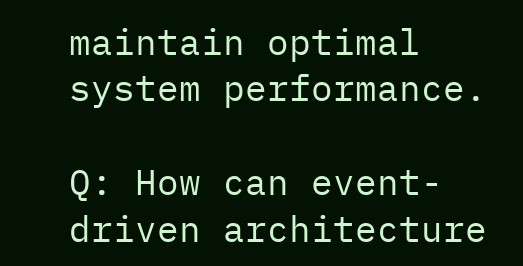maintain optimal system performance.

Q: How can event-driven architecture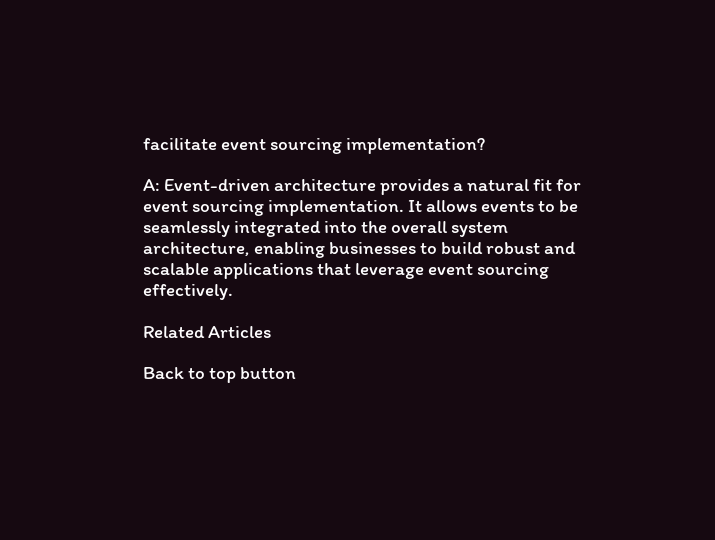facilitate event sourcing implementation?

A: Event-driven architecture provides a natural fit for event sourcing implementation. It allows events to be seamlessly integrated into the overall system architecture, enabling businesses to build robust and scalable applications that leverage event sourcing effectively.

Related Articles

Back to top button